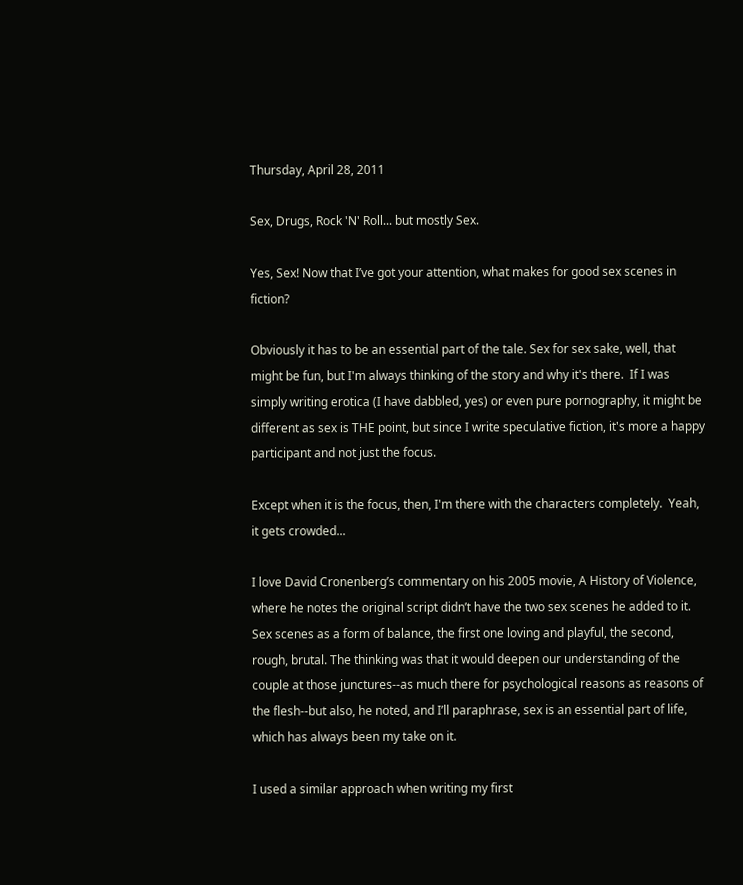Thursday, April 28, 2011

Sex, Drugs, Rock 'N' Roll... but mostly Sex.

Yes, Sex! Now that I’ve got your attention, what makes for good sex scenes in fiction?

Obviously it has to be an essential part of the tale. Sex for sex sake, well, that might be fun, but I'm always thinking of the story and why it's there.  If I was simply writing erotica (I have dabbled, yes) or even pure pornography, it might be different as sex is THE point, but since I write speculative fiction, it's more a happy participant and not just the focus.

Except when it is the focus, then, I'm there with the characters completely.  Yeah, it gets crowded...

I love David Cronenberg’s commentary on his 2005 movie, A History of Violence, where he notes the original script didn’t have the two sex scenes he added to it. Sex scenes as a form of balance, the first one loving and playful, the second, rough, brutal. The thinking was that it would deepen our understanding of the couple at those junctures--as much there for psychological reasons as reasons of the flesh--but also, he noted, and I’ll paraphrase, sex is an essential part of life, which has always been my take on it.

I used a similar approach when writing my first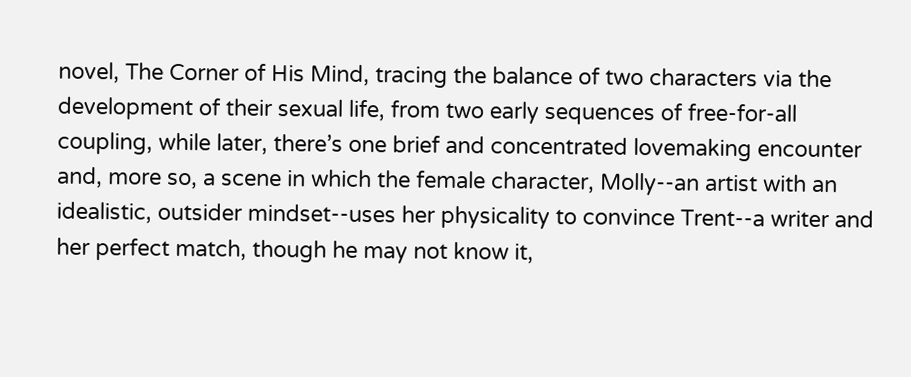novel, The Corner of His Mind, tracing the balance of two characters via the development of their sexual life, from two early sequences of free-for-all coupling, while later, there’s one brief and concentrated lovemaking encounter and, more so, a scene in which the female character, Molly--an artist with an idealistic, outsider mindset--uses her physicality to convince Trent--a writer and her perfect match, though he may not know it,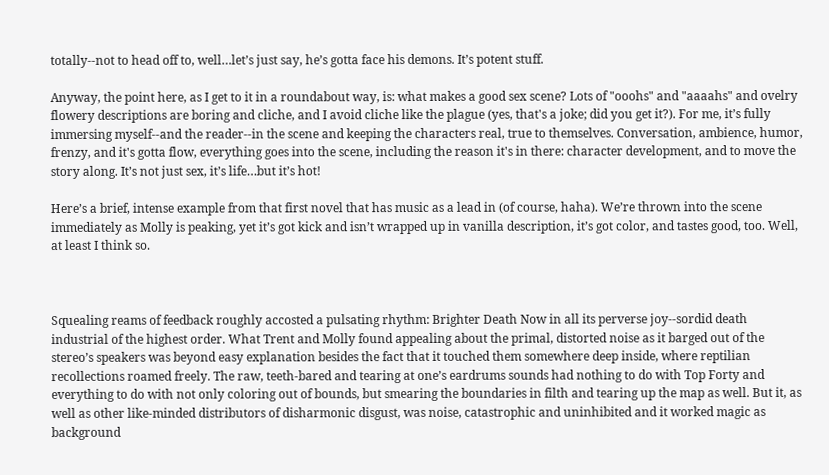totally--not to head off to, well…let’s just say, he’s gotta face his demons. It’s potent stuff.

Anyway, the point here, as I get to it in a roundabout way, is: what makes a good sex scene? Lots of "ooohs" and "aaaahs" and ovelry flowery descriptions are boring and cliche, and I avoid cliche like the plague (yes, that's a joke; did you get it?). For me, it’s fully immersing myself--and the reader--in the scene and keeping the characters real, true to themselves. Conversation, ambience, humor, frenzy, and it's gotta flow, everything goes into the scene, including the reason it's in there: character development, and to move the story along. It’s not just sex, it’s life…but it’s hot!

Here’s a brief, intense example from that first novel that has music as a lead in (of course, haha). We’re thrown into the scene immediately as Molly is peaking, yet it’s got kick and isn’t wrapped up in vanilla description, it’s got color, and tastes good, too. Well, at least I think so.



Squealing reams of feedback roughly accosted a pulsating rhythm: Brighter Death Now in all its perverse joy--sordid death industrial of the highest order. What Trent and Molly found appealing about the primal, distorted noise as it barged out of the stereo’s speakers was beyond easy explanation besides the fact that it touched them somewhere deep inside, where reptilian recollections roamed freely. The raw, teeth-bared and tearing at one’s eardrums sounds had nothing to do with Top Forty and everything to do with not only coloring out of bounds, but smearing the boundaries in filth and tearing up the map as well. But it, as well as other like-minded distributors of disharmonic disgust, was noise, catastrophic and uninhibited and it worked magic as background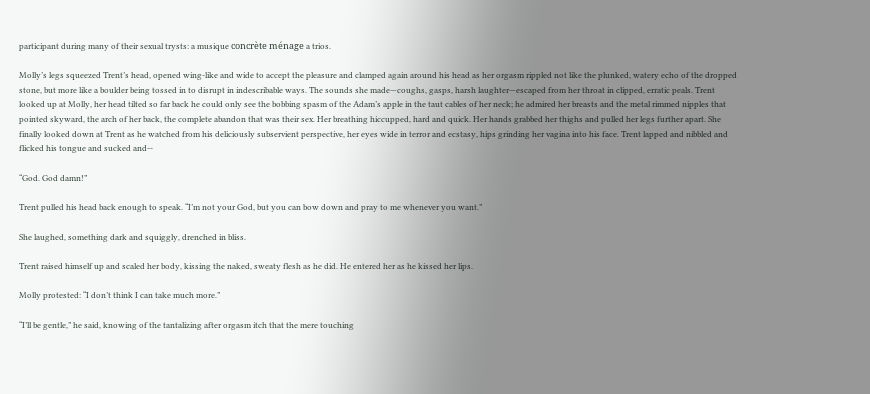participant during many of their sexual trysts: a musique concrète ménage a trios.

Molly’s legs squeezed Trent’s head, opened wing-like and wide to accept the pleasure and clamped again around his head as her orgasm rippled not like the plunked, watery echo of the dropped stone, but more like a boulder being tossed in to disrupt in indescribable ways. The sounds she made—coughs, gasps, harsh laughter—escaped from her throat in clipped, erratic peals. Trent looked up at Molly, her head tilted so far back he could only see the bobbing spasm of the Adam’s apple in the taut cables of her neck; he admired her breasts and the metal rimmed nipples that pointed skyward, the arch of her back, the complete abandon that was their sex. Her breathing hiccupped, hard and quick. Her hands grabbed her thighs and pulled her legs further apart. She finally looked down at Trent as he watched from his deliciously subservient perspective, her eyes wide in terror and ecstasy, hips grinding her vagina into his face. Trent lapped and nibbled and flicked his tongue and sucked and--

“God. God damn!”

Trent pulled his head back enough to speak. “I’m not your God, but you can bow down and pray to me whenever you want.”

She laughed, something dark and squiggly, drenched in bliss.

Trent raised himself up and scaled her body, kissing the naked, sweaty flesh as he did. He entered her as he kissed her lips.

Molly protested: “I don’t think I can take much more.”

“I’ll be gentle,” he said, knowing of the tantalizing after orgasm itch that the mere touching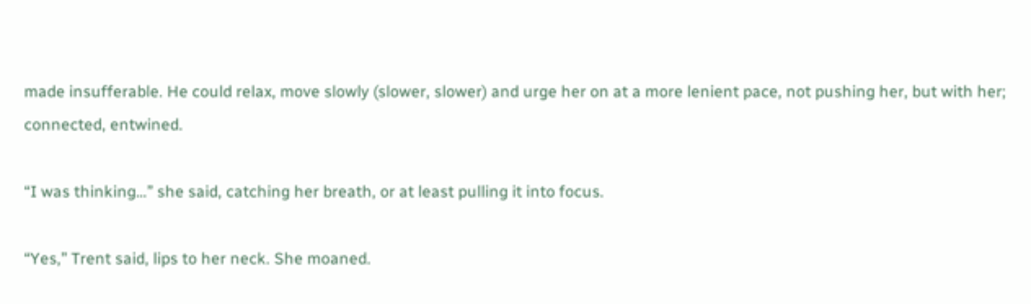made insufferable. He could relax, move slowly (slower, slower) and urge her on at a more lenient pace, not pushing her, but with her; connected, entwined.

“I was thinking…” she said, catching her breath, or at least pulling it into focus.

“Yes,” Trent said, lips to her neck. She moaned.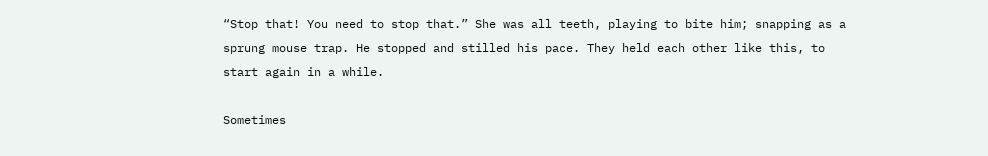“Stop that! You need to stop that.” She was all teeth, playing to bite him; snapping as a sprung mouse trap. He stopped and stilled his pace. They held each other like this, to start again in a while.

Sometimes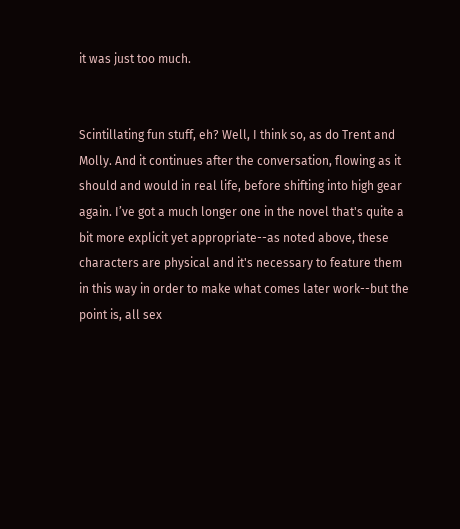it was just too much.


Scintillating fun stuff, eh? Well, I think so, as do Trent and Molly. And it continues after the conversation, flowing as it should and would in real life, before shifting into high gear again. I’ve got a much longer one in the novel that's quite a bit more explicit yet appropriate--as noted above, these characters are physical and it's necessary to feature them in this way in order to make what comes later work--but the point is, all sex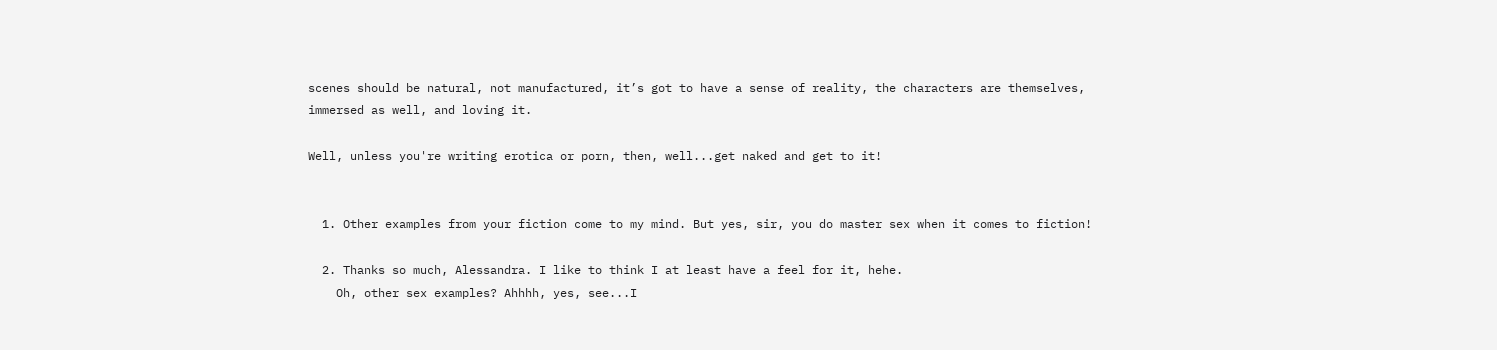scenes should be natural, not manufactured, it’s got to have a sense of reality, the characters are themselves, immersed as well, and loving it.

Well, unless you're writing erotica or porn, then, well...get naked and get to it!


  1. Other examples from your fiction come to my mind. But yes, sir, you do master sex when it comes to fiction!

  2. Thanks so much, Alessandra. I like to think I at least have a feel for it, hehe.
    Oh, other sex examples? Ahhhh, yes, see...I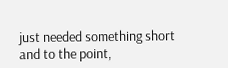just needed something short and to the point,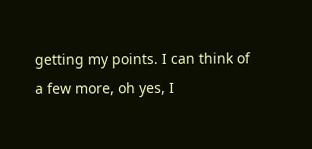getting my points. I can think of a few more, oh yes, I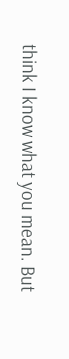think I know what you mean. But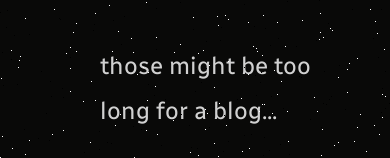those might be too long for a blog...